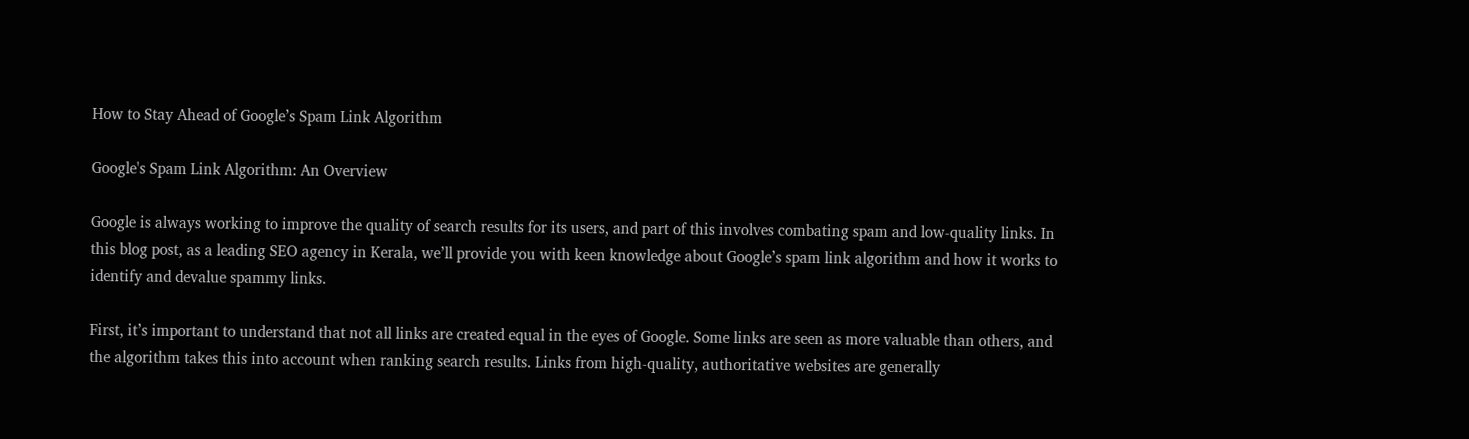How to Stay Ahead of Google’s Spam Link Algorithm

Google's Spam Link Algorithm: An Overview

Google is always working to improve the quality of search results for its users, and part of this involves combating spam and low-quality links. In this blog post, as a leading SEO agency in Kerala, we’ll provide you with keen knowledge about Google’s spam link algorithm and how it works to identify and devalue spammy links.

First, it’s important to understand that not all links are created equal in the eyes of Google. Some links are seen as more valuable than others, and the algorithm takes this into account when ranking search results. Links from high-quality, authoritative websites are generally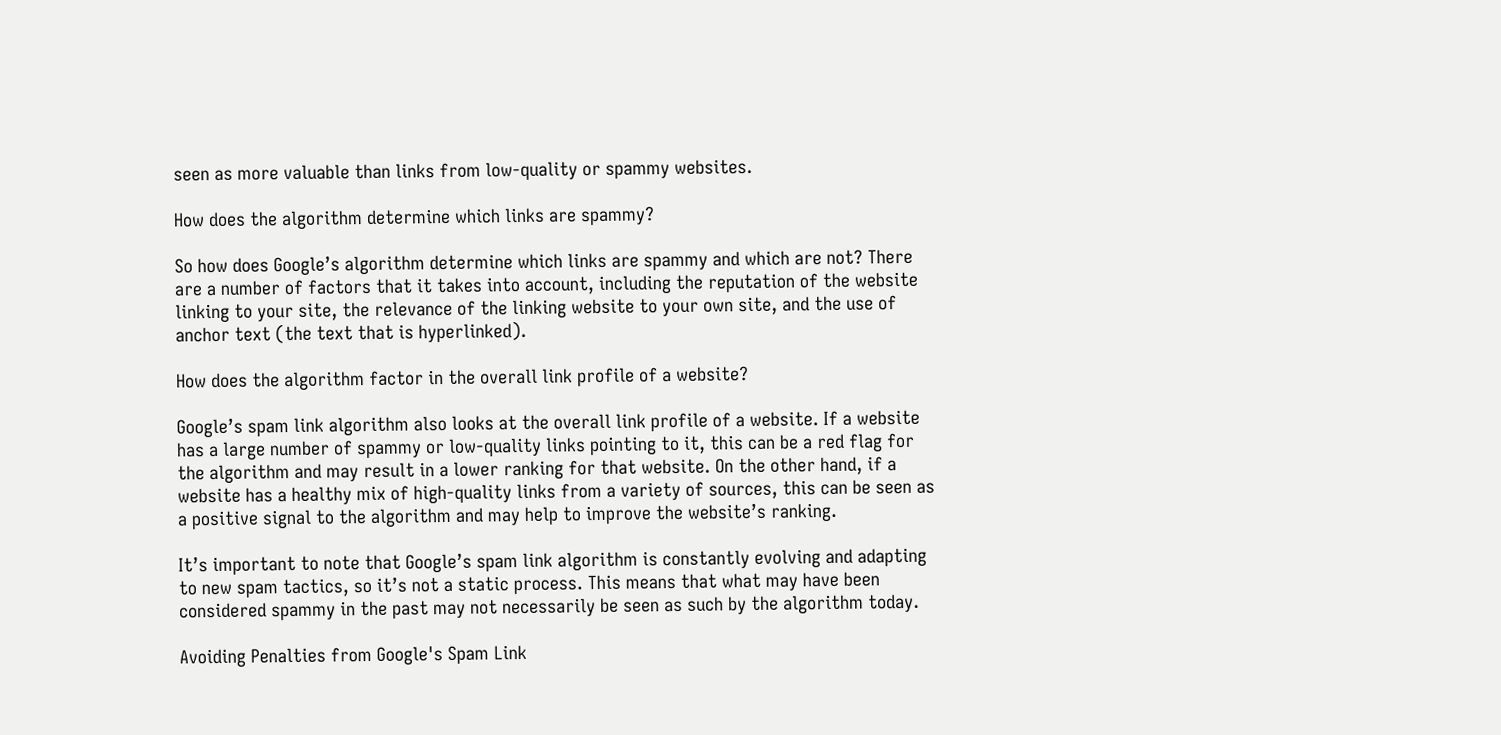seen as more valuable than links from low-quality or spammy websites.

How does the algorithm determine which links are spammy?

So how does Google’s algorithm determine which links are spammy and which are not? There are a number of factors that it takes into account, including the reputation of the website linking to your site, the relevance of the linking website to your own site, and the use of anchor text (the text that is hyperlinked).

How does the algorithm factor in the overall link profile of a website?

Google’s spam link algorithm also looks at the overall link profile of a website. If a website has a large number of spammy or low-quality links pointing to it, this can be a red flag for the algorithm and may result in a lower ranking for that website. On the other hand, if a website has a healthy mix of high-quality links from a variety of sources, this can be seen as a positive signal to the algorithm and may help to improve the website’s ranking.

It’s important to note that Google’s spam link algorithm is constantly evolving and adapting to new spam tactics, so it’s not a static process. This means that what may have been considered spammy in the past may not necessarily be seen as such by the algorithm today.

Avoiding Penalties from Google's Spam Link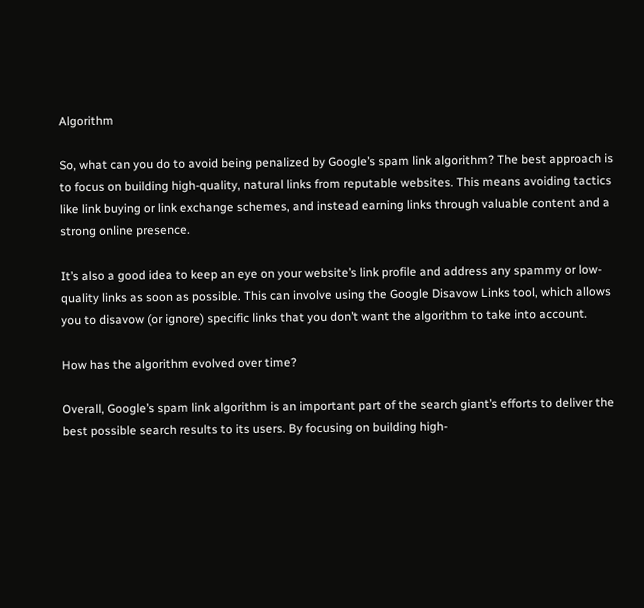Algorithm

So, what can you do to avoid being penalized by Google’s spam link algorithm? The best approach is to focus on building high-quality, natural links from reputable websites. This means avoiding tactics like link buying or link exchange schemes, and instead earning links through valuable content and a strong online presence.

It’s also a good idea to keep an eye on your website’s link profile and address any spammy or low-quality links as soon as possible. This can involve using the Google Disavow Links tool, which allows you to disavow (or ignore) specific links that you don’t want the algorithm to take into account.

How has the algorithm evolved over time?

Overall, Google’s spam link algorithm is an important part of the search giant’s efforts to deliver the best possible search results to its users. By focusing on building high-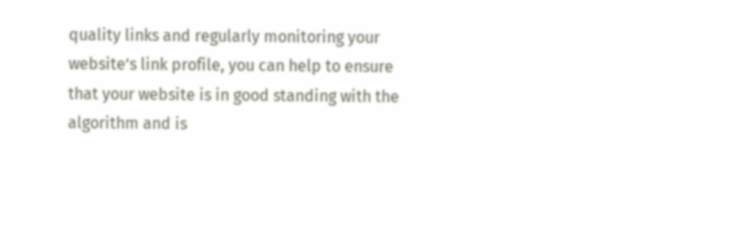quality links and regularly monitoring your website’s link profile, you can help to ensure that your website is in good standing with the algorithm and is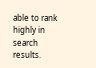able to rank highly in search results.